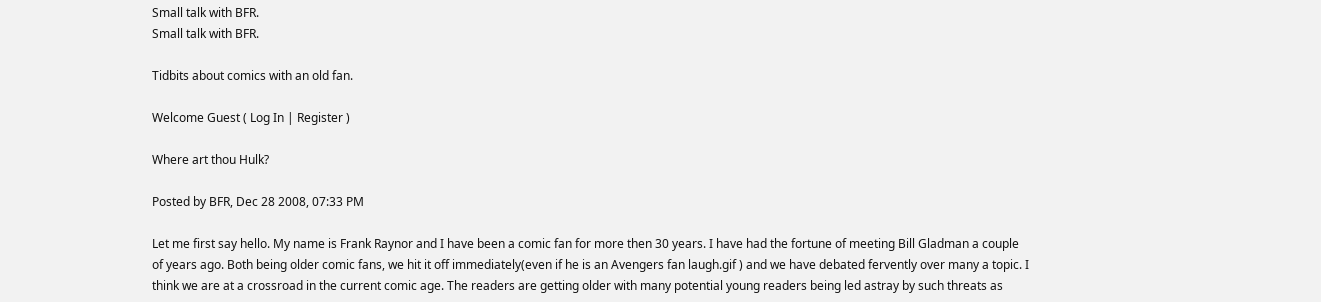Small talk with BFR.
Small talk with BFR.

Tidbits about comics with an old fan.

Welcome Guest ( Log In | Register )

Where art thou Hulk?

Posted by BFR, Dec 28 2008, 07:33 PM

Let me first say hello. My name is Frank Raynor and I have been a comic fan for more then 30 years. I have had the fortune of meeting Bill Gladman a couple of years ago. Both being older comic fans, we hit it off immediately(even if he is an Avengers fan laugh.gif ) and we have debated fervently over many a topic. I think we are at a crossroad in the current comic age. The readers are getting older with many potential young readers being led astray by such threats as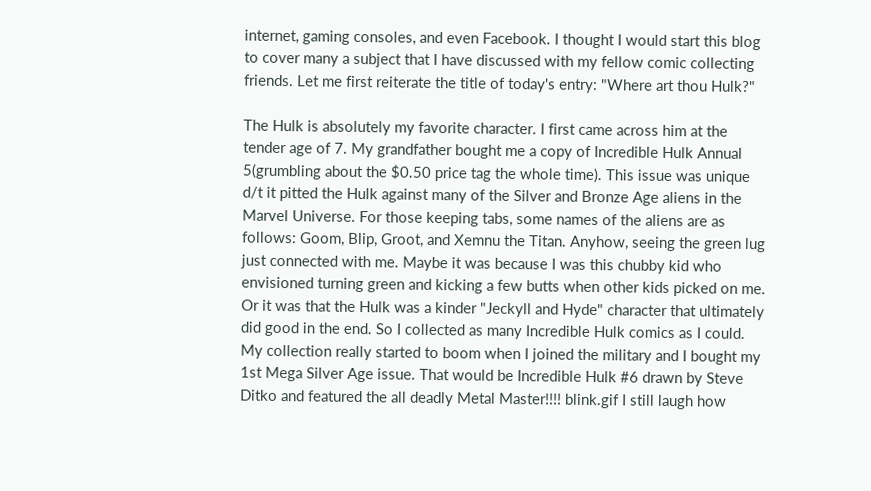internet, gaming consoles, and even Facebook. I thought I would start this blog to cover many a subject that I have discussed with my fellow comic collecting friends. Let me first reiterate the title of today's entry: "Where art thou Hulk?"

The Hulk is absolutely my favorite character. I first came across him at the tender age of 7. My grandfather bought me a copy of Incredible Hulk Annual 5(grumbling about the $0.50 price tag the whole time). This issue was unique d/t it pitted the Hulk against many of the Silver and Bronze Age aliens in the Marvel Universe. For those keeping tabs, some names of the aliens are as follows: Goom, Blip, Groot, and Xemnu the Titan. Anyhow, seeing the green lug just connected with me. Maybe it was because I was this chubby kid who envisioned turning green and kicking a few butts when other kids picked on me. Or it was that the Hulk was a kinder "Jeckyll and Hyde" character that ultimately did good in the end. So I collected as many Incredible Hulk comics as I could. My collection really started to boom when I joined the military and I bought my 1st Mega Silver Age issue. That would be Incredible Hulk #6 drawn by Steve Ditko and featured the all deadly Metal Master!!!! blink.gif I still laugh how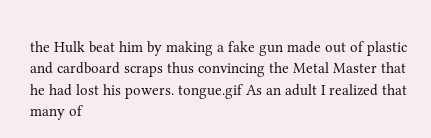the Hulk beat him by making a fake gun made out of plastic and cardboard scraps thus convincing the Metal Master that he had lost his powers. tongue.gif As an adult I realized that many of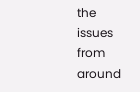the issues from around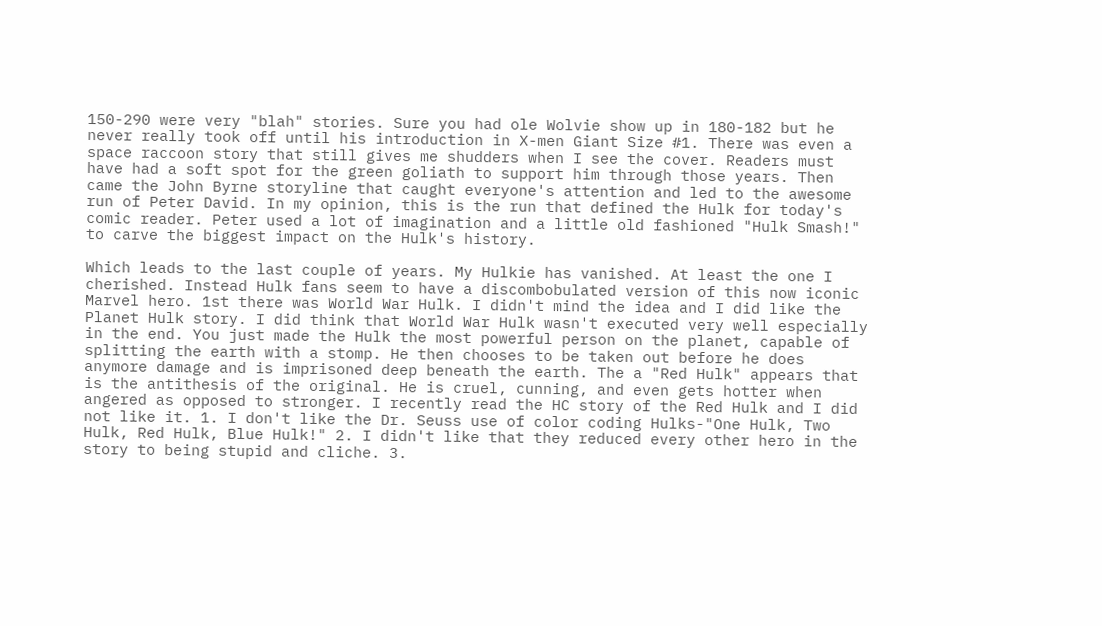150-290 were very "blah" stories. Sure you had ole Wolvie show up in 180-182 but he never really took off until his introduction in X-men Giant Size #1. There was even a space raccoon story that still gives me shudders when I see the cover. Readers must have had a soft spot for the green goliath to support him through those years. Then came the John Byrne storyline that caught everyone's attention and led to the awesome run of Peter David. In my opinion, this is the run that defined the Hulk for today's comic reader. Peter used a lot of imagination and a little old fashioned "Hulk Smash!" to carve the biggest impact on the Hulk's history.

Which leads to the last couple of years. My Hulkie has vanished. At least the one I cherished. Instead Hulk fans seem to have a discombobulated version of this now iconic Marvel hero. 1st there was World War Hulk. I didn't mind the idea and I did like the Planet Hulk story. I did think that World War Hulk wasn't executed very well especially in the end. You just made the Hulk the most powerful person on the planet, capable of splitting the earth with a stomp. He then chooses to be taken out before he does anymore damage and is imprisoned deep beneath the earth. The a "Red Hulk" appears that is the antithesis of the original. He is cruel, cunning, and even gets hotter when angered as opposed to stronger. I recently read the HC story of the Red Hulk and I did not like it. 1. I don't like the Dr. Seuss use of color coding Hulks-"One Hulk, Two Hulk, Red Hulk, Blue Hulk!" 2. I didn't like that they reduced every other hero in the story to being stupid and cliche. 3.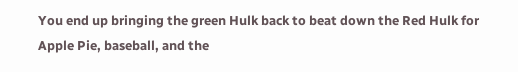You end up bringing the green Hulk back to beat down the Red Hulk for Apple Pie, baseball, and the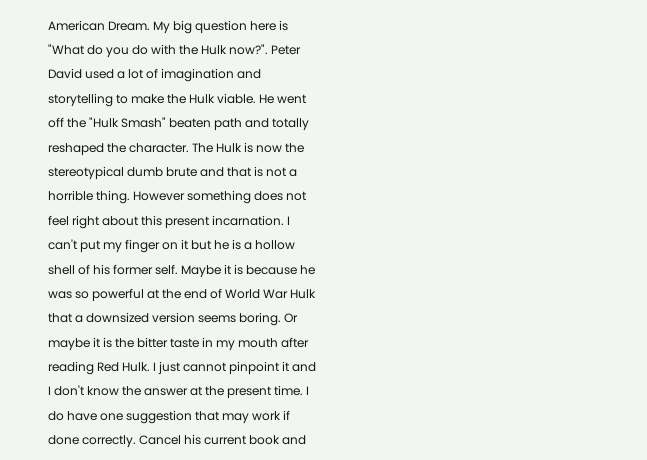American Dream. My big question here is "What do you do with the Hulk now?". Peter David used a lot of imagination and storytelling to make the Hulk viable. He went off the "Hulk Smash" beaten path and totally reshaped the character. The Hulk is now the stereotypical dumb brute and that is not a horrible thing. However something does not feel right about this present incarnation. I can't put my finger on it but he is a hollow shell of his former self. Maybe it is because he was so powerful at the end of World War Hulk that a downsized version seems boring. Or maybe it is the bitter taste in my mouth after reading Red Hulk. I just cannot pinpoint it and I don't know the answer at the present time. I do have one suggestion that may work if done correctly. Cancel his current book and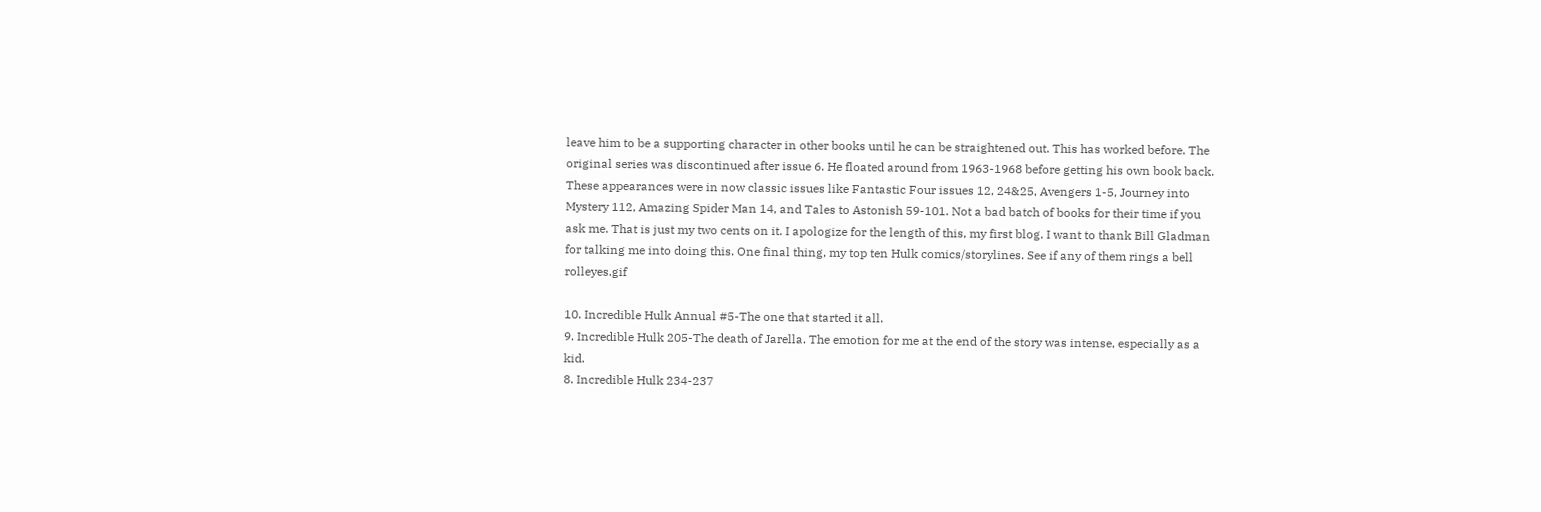leave him to be a supporting character in other books until he can be straightened out. This has worked before. The original series was discontinued after issue 6. He floated around from 1963-1968 before getting his own book back. These appearances were in now classic issues like Fantastic Four issues 12, 24&25, Avengers 1-5, Journey into Mystery 112, Amazing Spider Man 14, and Tales to Astonish 59-101. Not a bad batch of books for their time if you ask me. That is just my two cents on it. I apologize for the length of this, my first blog. I want to thank Bill Gladman for talking me into doing this. One final thing, my top ten Hulk comics/storylines. See if any of them rings a bell rolleyes.gif

10. Incredible Hulk Annual #5-The one that started it all.
9. Incredible Hulk 205-The death of Jarella. The emotion for me at the end of the story was intense, especially as a kid.
8. Incredible Hulk 234-237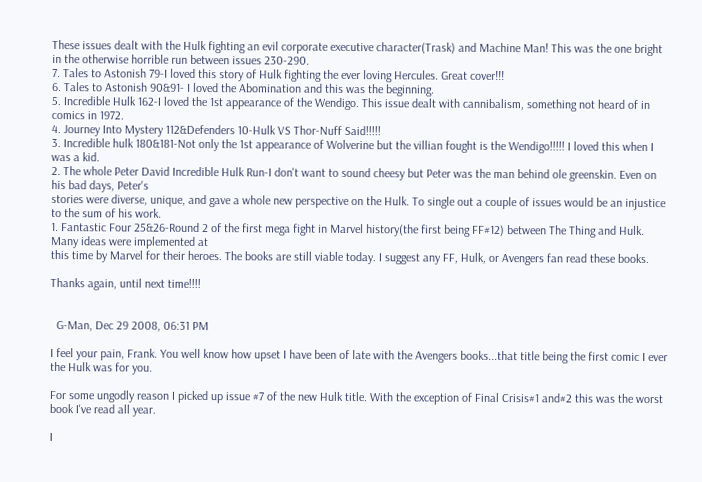These issues dealt with the Hulk fighting an evil corporate executive character(Trask) and Machine Man! This was the one bright
in the otherwise horrible run between issues 230-290.
7. Tales to Astonish 79-I loved this story of Hulk fighting the ever loving Hercules. Great cover!!!
6. Tales to Astonish 90&91- I loved the Abomination and this was the beginning.
5. Incredible Hulk 162-I loved the 1st appearance of the Wendigo. This issue dealt with cannibalism, something not heard of in comics in 1972.
4. Journey Into Mystery 112&Defenders 10-Hulk VS Thor-Nuff Said!!!!!
3. Incredible hulk 180&181-Not only the 1st appearance of Wolverine but the villian fought is the Wendigo!!!!! I loved this when I was a kid.
2. The whole Peter David Incredible Hulk Run-I don't want to sound cheesy but Peter was the man behind ole greenskin. Even on his bad days, Peter's
stories were diverse, unique, and gave a whole new perspective on the Hulk. To single out a couple of issues would be an injustice to the sum of his work.
1. Fantastic Four 25&26-Round 2 of the first mega fight in Marvel history(the first being FF#12) between The Thing and Hulk. Many ideas were implemented at
this time by Marvel for their heroes. The books are still viable today. I suggest any FF, Hulk, or Avengers fan read these books.

Thanks again, until next time!!!!


  G-Man, Dec 29 2008, 06:31 PM

I feel your pain, Frank. You well know how upset I have been of late with the Avengers books...that title being the first comic I ever the Hulk was for you.

For some ungodly reason I picked up issue #7 of the new Hulk title. With the exception of Final Crisis#1 and#2 this was the worst book I've read all year.

I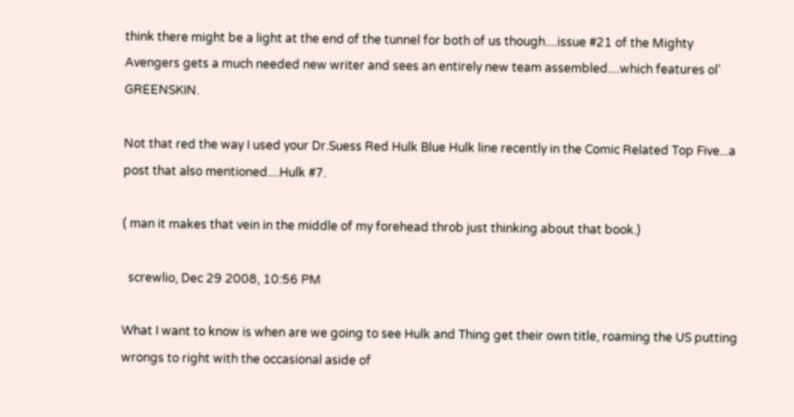think there might be a light at the end of the tunnel for both of us though....issue #21 of the Mighty Avengers gets a much needed new writer and sees an entirely new team assembled....which features ol' GREENSKIN.

Not that red the way I used your Dr.Suess Red Hulk Blue Hulk line recently in the Comic Related Top Five...a post that also mentioned....Hulk #7.

( man it makes that vein in the middle of my forehead throb just thinking about that book.)

  screwlio, Dec 29 2008, 10:56 PM

What I want to know is when are we going to see Hulk and Thing get their own title, roaming the US putting wrongs to right with the occasional aside of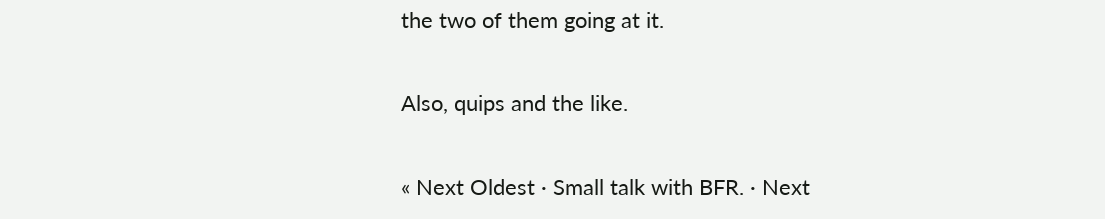the two of them going at it.

Also, quips and the like.

« Next Oldest · Small talk with BFR. · Next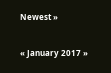Newest »

« January 2017 »